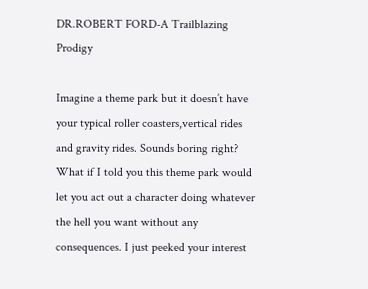DR.ROBERT FORD-A Trailblazing Prodigy

Imagine a theme park but it doesn’t have your typical roller coasters,vertical rides and gravity rides. Sounds boring right? What if I told you this theme park would let you act out a character doing whatever the hell you want without any consequences. I just peeked your interest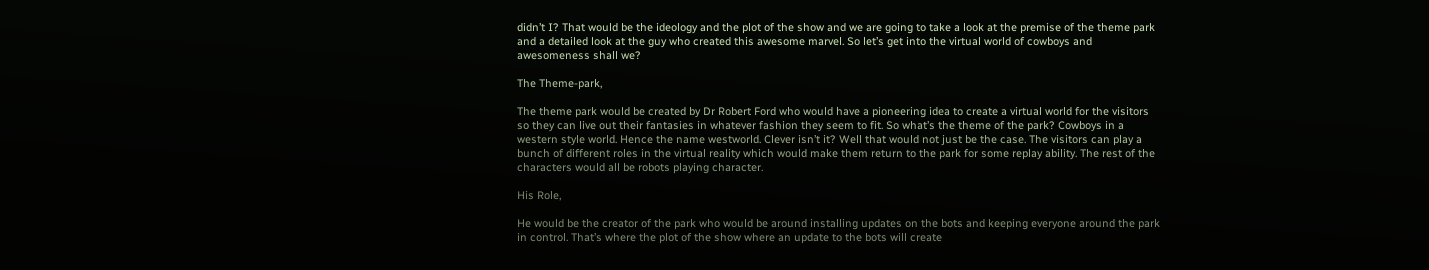didn’t I? That would be the ideology and the plot of the show and we are going to take a look at the premise of the theme park and a detailed look at the guy who created this awesome marvel. So let’s get into the virtual world of cowboys and awesomeness shall we?

The Theme-park,

The theme park would be created by Dr Robert Ford who would have a pioneering idea to create a virtual world for the visitors so they can live out their fantasies in whatever fashion they seem to fit. So what’s the theme of the park? Cowboys in a western style world. Hence the name westworld. Clever isn’t it? Well that would not just be the case. The visitors can play a bunch of different roles in the virtual reality which would make them return to the park for some replay ability. The rest of the characters would all be robots playing character.

His Role,

He would be the creator of the park who would be around installing updates on the bots and keeping everyone around the park in control. That’s where the plot of the show where an update to the bots will create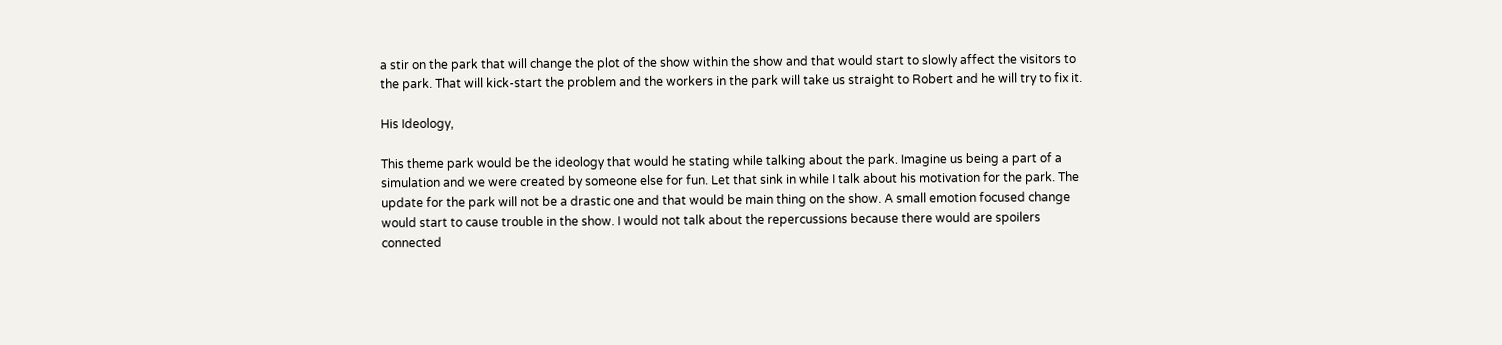a stir on the park that will change the plot of the show within the show and that would start to slowly affect the visitors to the park. That will kick-start the problem and the workers in the park will take us straight to Robert and he will try to fix it.

His Ideology,

This theme park would be the ideology that would he stating while talking about the park. Imagine us being a part of a simulation and we were created by someone else for fun. Let that sink in while I talk about his motivation for the park. The update for the park will not be a drastic one and that would be main thing on the show. A small emotion focused change would start to cause trouble in the show. I would not talk about the repercussions because there would are spoilers connected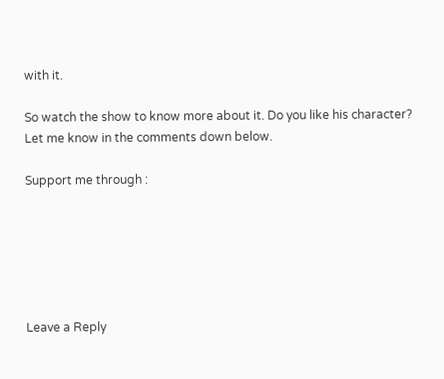with it.

So watch the show to know more about it. Do you like his character? Let me know in the comments down below.

Support me through :






Leave a Reply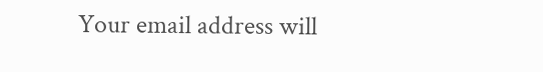Your email address will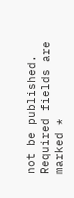not be published. Required fields are marked *